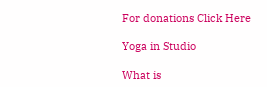For donations Click Here

Yoga in Studio

What is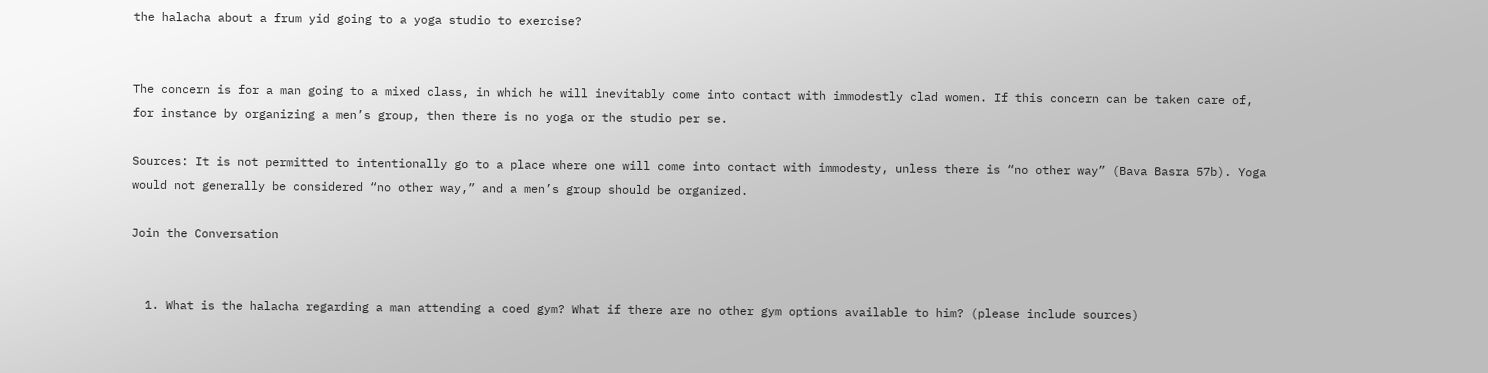the halacha about a frum yid going to a yoga studio to exercise?


The concern is for a man going to a mixed class, in which he will inevitably come into contact with immodestly clad women. If this concern can be taken care of, for instance by organizing a men’s group, then there is no yoga or the studio per se.

Sources: It is not permitted to intentionally go to a place where one will come into contact with immodesty, unless there is “no other way” (Bava Basra 57b). Yoga would not generally be considered “no other way,” and a men’s group should be organized.

Join the Conversation


  1. What is the halacha regarding a man attending a coed gym? What if there are no other gym options available to him? (please include sources)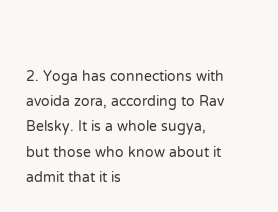2. Yoga has connections with avoida zora, according to Rav Belsky. It is a whole sugya, but those who know about it admit that it is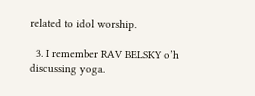related to idol worship.

  3. I remember RAV BELSKY o’h discussing yoga.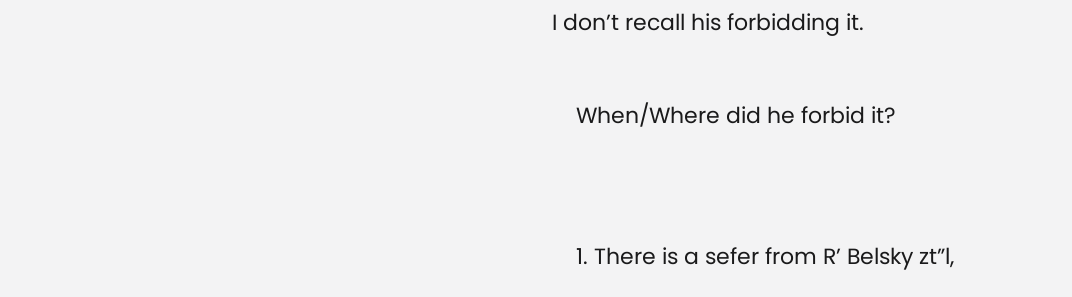I don’t recall his forbidding it.

    When/Where did he forbid it?


    1. There is a sefer from R’ Belsky zt”l,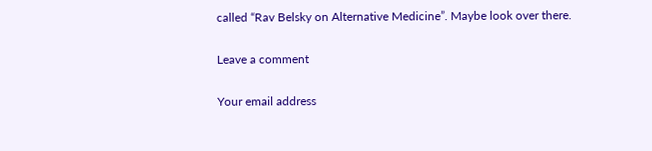called “Rav Belsky on Alternative Medicine”. Maybe look over there.

Leave a comment

Your email address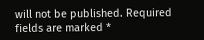will not be published. Required fields are marked *